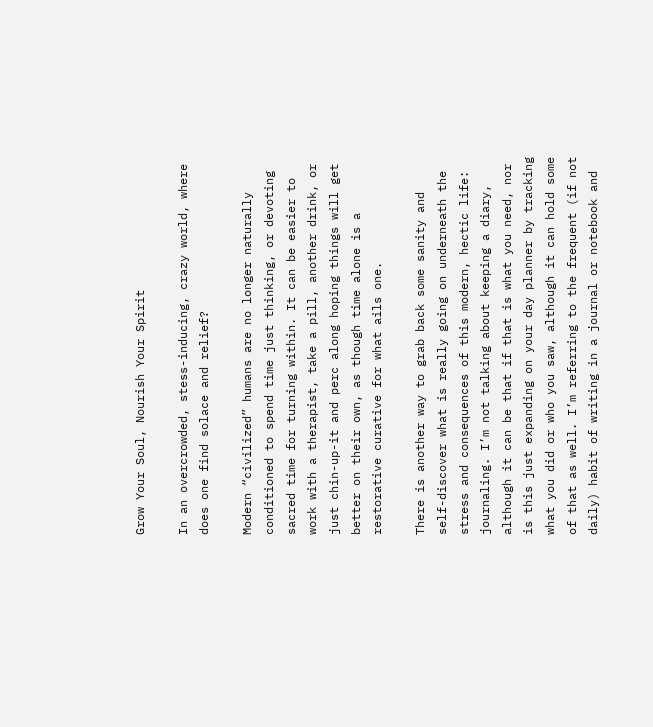Grow Your Soul, Nourish Your Spirit

In an overcrowded, stess-inducing, crazy world, where does one find solace and relief?

Modern “civilized” humans are no longer naturally conditioned to spend time just thinking, or devoting sacred time for turning within. It can be easier to work with a therapist, take a pill, another drink, or just chin-up-it and perc along hoping things will get better on their own, as though time alone is a restorative curative for what ails one.

There is another way to grab back some sanity and self-discover what is really going on underneath the stress and consequences of this modern, hectic life: journaling. I’m not talking about keeping a diary, although it can be that if that is what you need, nor is this just expanding on your day planner by tracking what you did or who you saw, although it can hold some of that as well. I’m referring to the frequent (if not daily) habit of writing in a journal or notebook and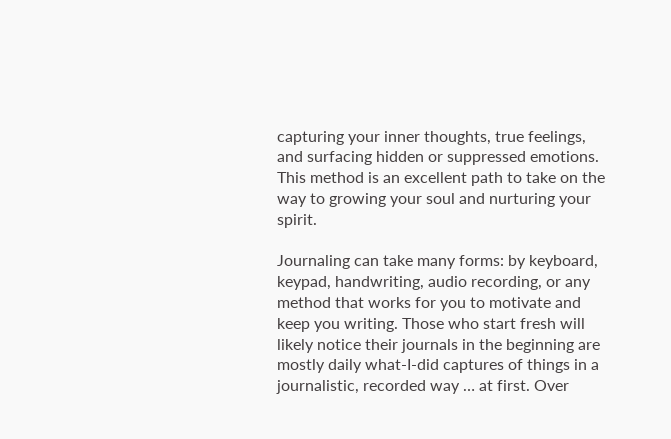capturing your inner thoughts, true feelings, and surfacing hidden or suppressed emotions. This method is an excellent path to take on the way to growing your soul and nurturing your spirit.

Journaling can take many forms: by keyboard, keypad, handwriting, audio recording, or any method that works for you to motivate and keep you writing. Those who start fresh will likely notice their journals in the beginning are mostly daily what-I-did captures of things in a journalistic, recorded way … at first. Over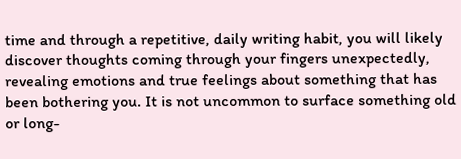time and through a repetitive, daily writing habit, you will likely discover thoughts coming through your fingers unexpectedly, revealing emotions and true feelings about something that has been bothering you. It is not uncommon to surface something old or long-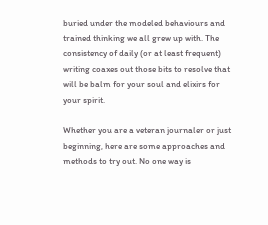buried under the modeled behaviours and trained thinking we all grew up with. The consistency of daily (or at least frequent) writing coaxes out those bits to resolve that will be balm for your soul and elixirs for your spirit.

Whether you are a veteran journaler or just beginning, here are some approaches and methods to try out. No one way is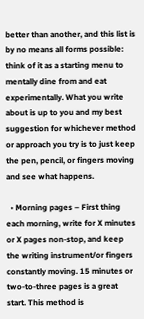better than another, and this list is by no means all forms possible: think of it as a starting menu to mentally dine from and eat experimentally. What you write about is up to you and my best suggestion for whichever method or approach you try is to just keep the pen, pencil, or fingers moving and see what happens.

  • Morning pages – First thing each morning, write for X minutes or X pages non-stop, and keep the writing instrument/or fingers constantly moving. 15 minutes or two-to-three pages is a great start. This method is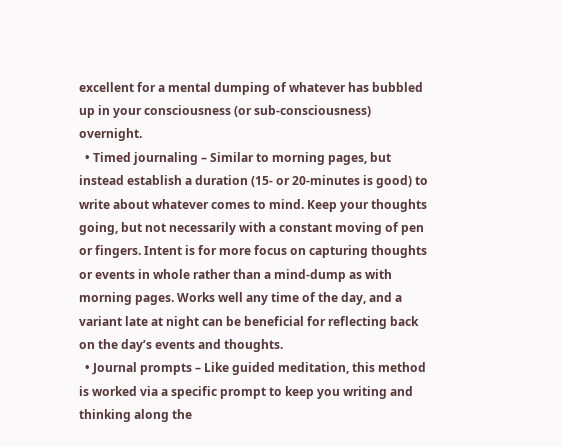excellent for a mental dumping of whatever has bubbled up in your consciousness (or sub-consciousness) overnight.
  • Timed journaling – Similar to morning pages, but instead establish a duration (15- or 20-minutes is good) to write about whatever comes to mind. Keep your thoughts going, but not necessarily with a constant moving of pen or fingers. Intent is for more focus on capturing thoughts or events in whole rather than a mind-dump as with morning pages. Works well any time of the day, and a variant late at night can be beneficial for reflecting back on the day’s events and thoughts.
  • Journal prompts – Like guided meditation, this method is worked via a specific prompt to keep you writing and thinking along the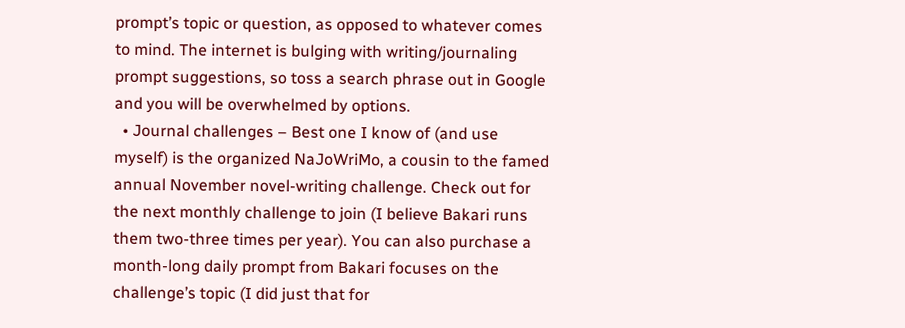prompt’s topic or question, as opposed to whatever comes to mind. The internet is bulging with writing/journaling prompt suggestions, so toss a search phrase out in Google and you will be overwhelmed by options.
  • Journal challenges – Best one I know of (and use myself) is the organized NaJoWriMo, a cousin to the famed annual November novel-writing challenge. Check out for the next monthly challenge to join (I believe Bakari runs them two-three times per year). You can also purchase a month-long daily prompt from Bakari focuses on the challenge’s topic (I did just that for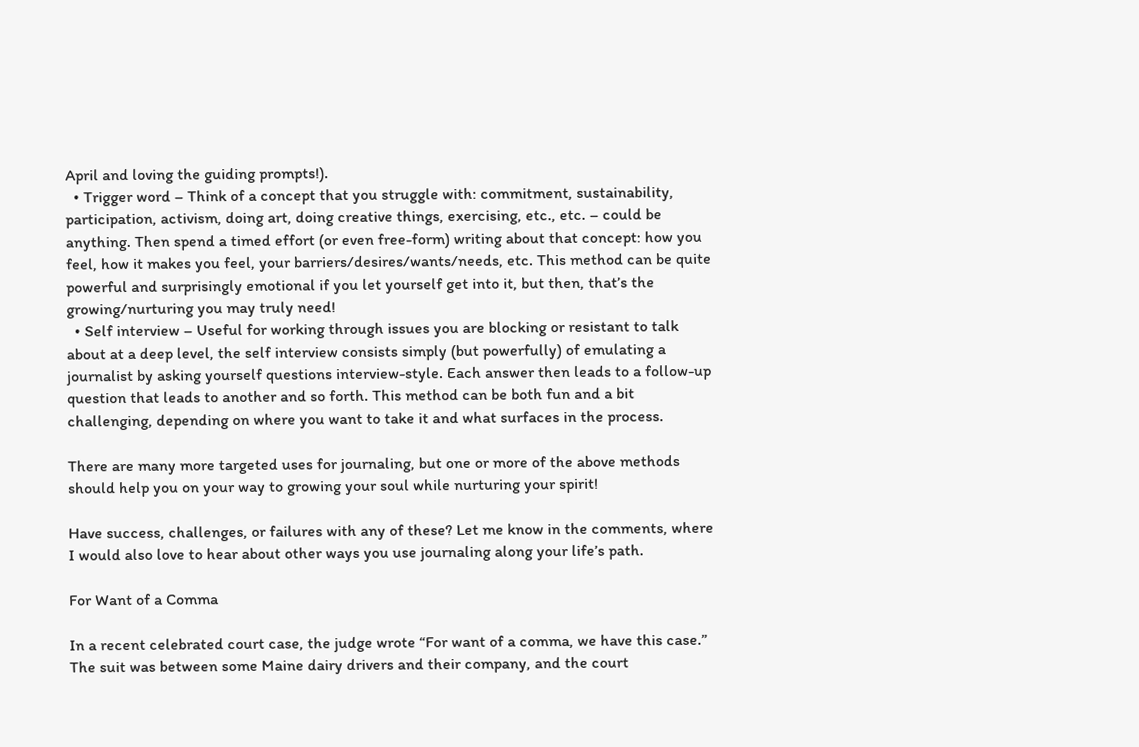April and loving the guiding prompts!).
  • Trigger word – Think of a concept that you struggle with: commitment, sustainability, participation, activism, doing art, doing creative things, exercising, etc., etc. – could be anything. Then spend a timed effort (or even free-form) writing about that concept: how you feel, how it makes you feel, your barriers/desires/wants/needs, etc. This method can be quite powerful and surprisingly emotional if you let yourself get into it, but then, that’s the growing/nurturing you may truly need!
  • Self interview – Useful for working through issues you are blocking or resistant to talk about at a deep level, the self interview consists simply (but powerfully) of emulating a journalist by asking yourself questions interview-style. Each answer then leads to a follow-up question that leads to another and so forth. This method can be both fun and a bit challenging, depending on where you want to take it and what surfaces in the process.

There are many more targeted uses for journaling, but one or more of the above methods should help you on your way to growing your soul while nurturing your spirit!

Have success, challenges, or failures with any of these? Let me know in the comments, where I would also love to hear about other ways you use journaling along your life’s path.

For Want of a Comma

In a recent celebrated court case, the judge wrote “For want of a comma, we have this case.” The suit was between some Maine dairy drivers and their company, and the court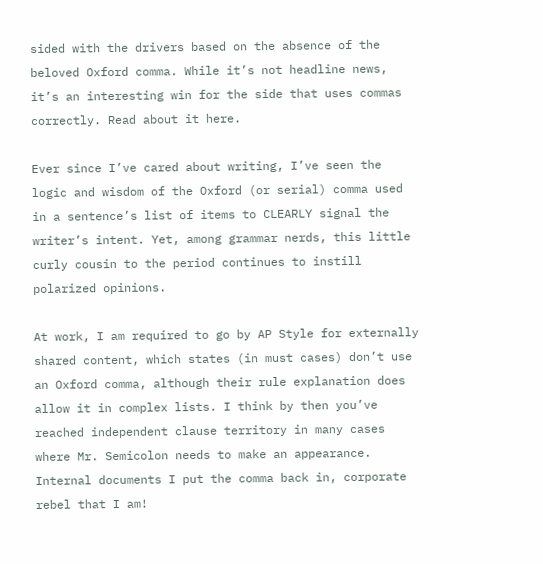sided with the drivers based on the absence of the beloved Oxford comma. While it’s not headline news, it’s an interesting win for the side that uses commas correctly. Read about it here.

Ever since I’ve cared about writing, I’ve seen the logic and wisdom of the Oxford (or serial) comma used in a sentence’s list of items to CLEARLY signal the writer’s intent. Yet, among grammar nerds, this little curly cousin to the period continues to instill polarized opinions.

At work, I am required to go by AP Style for externally shared content, which states (in must cases) don’t use an Oxford comma, although their rule explanation does allow it in complex lists. I think by then you’ve reached independent clause territory in many cases where Mr. Semicolon needs to make an appearance. Internal documents I put the comma back in, corporate rebel that I am!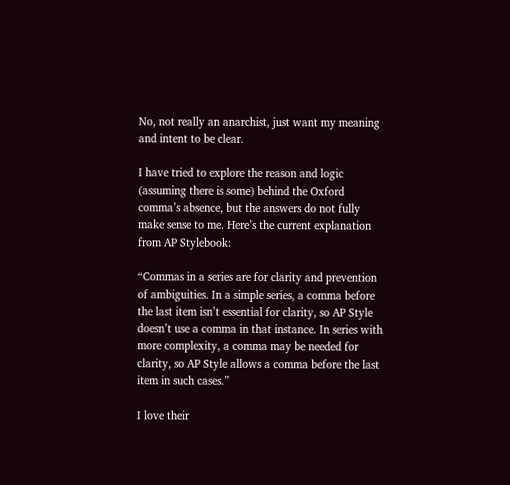No, not really an anarchist, just want my meaning and intent to be clear.

I have tried to explore the reason and logic (assuming there is some) behind the Oxford comma’s absence, but the answers do not fully make sense to me. Here’s the current explanation from AP Stylebook:

“Commas in a series are for clarity and prevention of ambiguities. In a simple series, a comma before the last item isn’t essential for clarity, so AP Style doesn’t use a comma in that instance. In series with more complexity, a comma may be needed for clarity, so AP Style allows a comma before the last item in such cases.”

I love their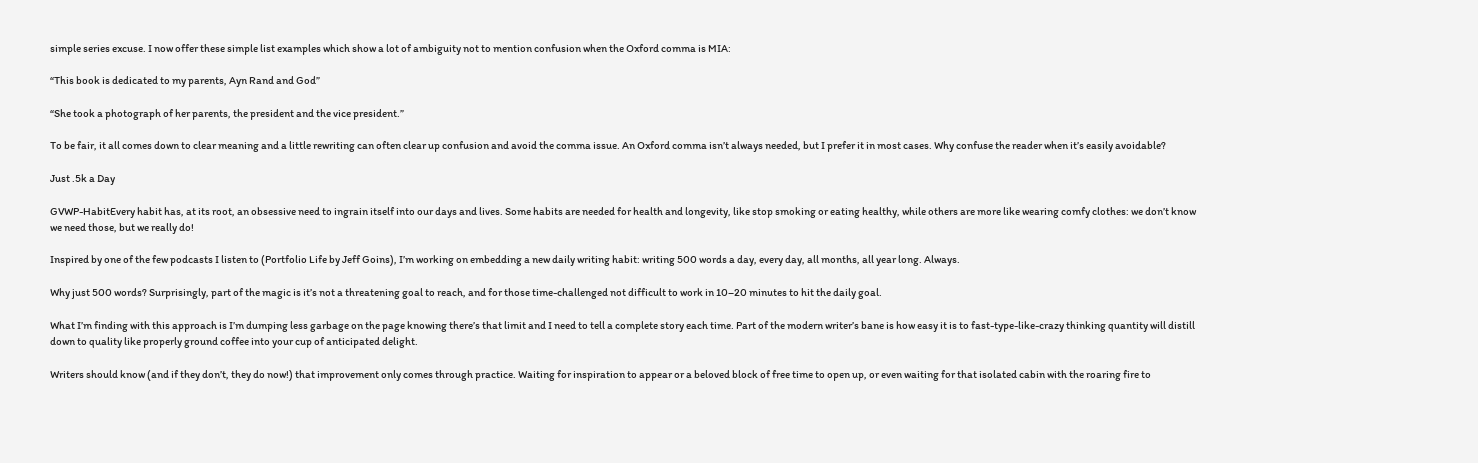simple series excuse. I now offer these simple list examples which show a lot of ambiguity not to mention confusion when the Oxford comma is MIA:

“This book is dedicated to my parents, Ayn Rand and God”

“She took a photograph of her parents, the president and the vice president.”

To be fair, it all comes down to clear meaning and a little rewriting can often clear up confusion and avoid the comma issue. An Oxford comma isn’t always needed, but I prefer it in most cases. Why confuse the reader when it’s easily avoidable?

Just .5k a Day

GVWP-HabitEvery habit has, at its root, an obsessive need to ingrain itself into our days and lives. Some habits are needed for health and longevity, like stop smoking or eating healthy, while others are more like wearing comfy clothes: we don’t know we need those, but we really do!

Inspired by one of the few podcasts I listen to (Portfolio Life by Jeff Goins), I’m working on embedding a new daily writing habit: writing 500 words a day, every day, all months, all year long. Always.

Why just 500 words? Surprisingly, part of the magic is it’s not a threatening goal to reach, and for those time-challenged not difficult to work in 10–20 minutes to hit the daily goal.

What I’m finding with this approach is I’m dumping less garbage on the page knowing there’s that limit and I need to tell a complete story each time. Part of the modern writer’s bane is how easy it is to fast-type-like-crazy thinking quantity will distill down to quality like properly ground coffee into your cup of anticipated delight.

Writers should know (and if they don’t, they do now!) that improvement only comes through practice. Waiting for inspiration to appear or a beloved block of free time to open up, or even waiting for that isolated cabin with the roaring fire to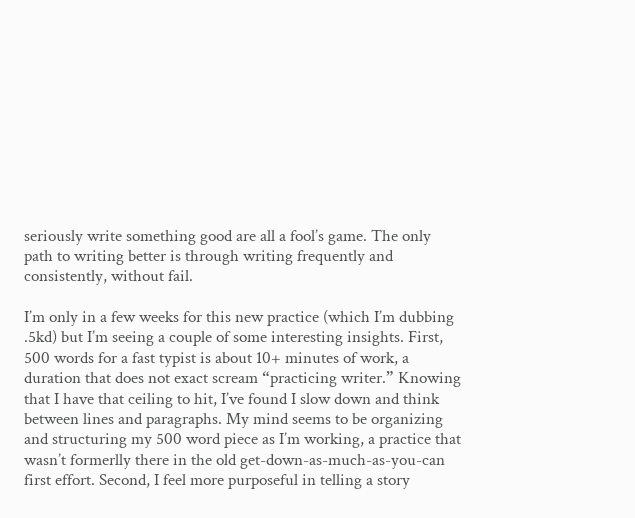seriously write something good are all a fool’s game. The only path to writing better is through writing frequently and consistently, without fail.

I’m only in a few weeks for this new practice (which I’m dubbing .5kd) but I’m seeing a couple of some interesting insights. First, 500 words for a fast typist is about 10+ minutes of work, a duration that does not exact scream “practicing writer.” Knowing that I have that ceiling to hit, I’ve found I slow down and think between lines and paragraphs. My mind seems to be organizing and structuring my 500 word piece as I’m working, a practice that wasn’t formerlly there in the old get-down-as-much-as-you-can first effort. Second, I feel more purposeful in telling a story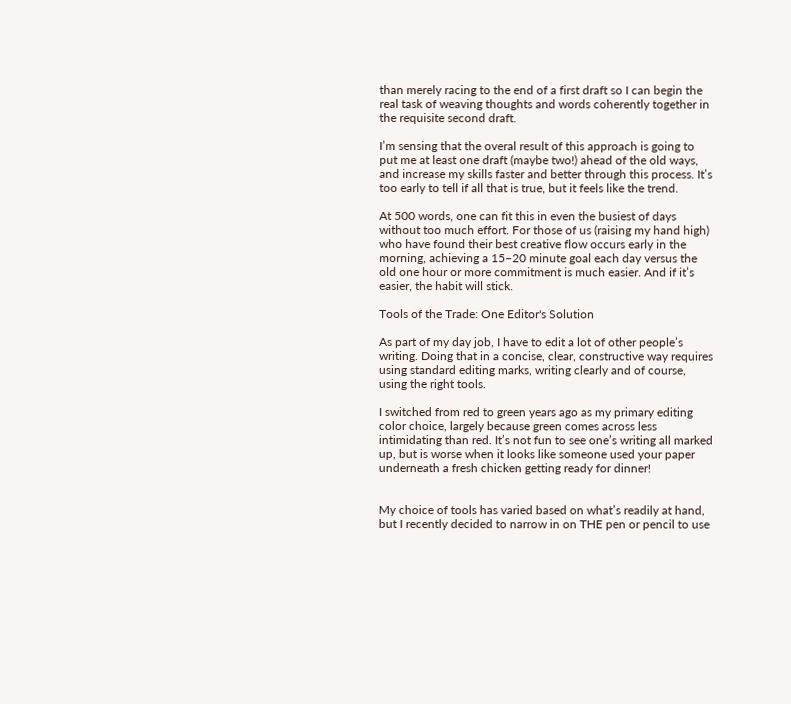than merely racing to the end of a first draft so I can begin the real task of weaving thoughts and words coherently together in the requisite second draft.

I’m sensing that the overal result of this approach is going to put me at least one draft (maybe two!) ahead of the old ways, and increase my skills faster and better through this process. It’s too early to tell if all that is true, but it feels like the trend.

At 500 words, one can fit this in even the busiest of days without too much effort. For those of us (raising my hand high) who have found their best creative flow occurs early in the morning, achieving a 15–20 minute goal each day versus the old one hour or more commitment is much easier. And if it’s easier, the habit will stick.

Tools of the Trade: One Editor's Solution

As part of my day job, I have to edit a lot of other people’s writing. Doing that in a concise, clear, constructive way requires using standard editing marks, writing clearly and of course, using the right tools.

I switched from red to green years ago as my primary editing color choice, largely because green comes across less intimidating than red. It’s not fun to see one’s writing all marked up, but is worse when it looks like someone used your paper underneath a fresh chicken getting ready for dinner!


My choice of tools has varied based on what’s readily at hand, but I recently decided to narrow in on THE pen or pencil to use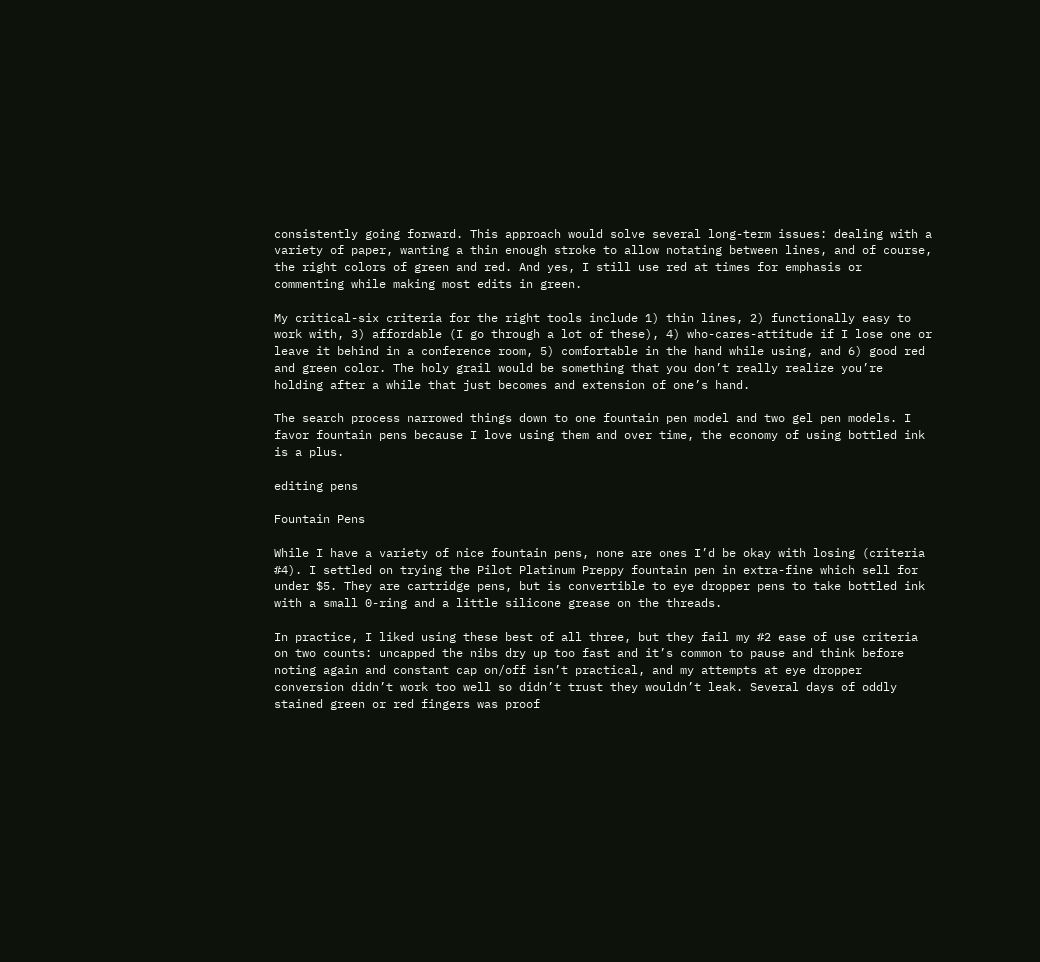consistently going forward. This approach would solve several long-term issues: dealing with a variety of paper, wanting a thin enough stroke to allow notating between lines, and of course, the right colors of green and red. And yes, I still use red at times for emphasis or commenting while making most edits in green.

My critical-six criteria for the right tools include 1) thin lines, 2) functionally easy to work with, 3) affordable (I go through a lot of these), 4) who-cares-attitude if I lose one or leave it behind in a conference room, 5) comfortable in the hand while using, and 6) good red and green color. The holy grail would be something that you don’t really realize you’re holding after a while that just becomes and extension of one’s hand.

The search process narrowed things down to one fountain pen model and two gel pen models. I favor fountain pens because I love using them and over time, the economy of using bottled ink is a plus.

editing pens

Fountain Pens

While I have a variety of nice fountain pens, none are ones I’d be okay with losing (criteria #4). I settled on trying the Pilot Platinum Preppy fountain pen in extra-fine which sell for under $5. They are cartridge pens, but is convertible to eye dropper pens to take bottled ink with a small 0-ring and a little silicone grease on the threads.

In practice, I liked using these best of all three, but they fail my #2 ease of use criteria on two counts: uncapped the nibs dry up too fast and it’s common to pause and think before noting again and constant cap on/off isn’t practical, and my attempts at eye dropper conversion didn’t work too well so didn’t trust they wouldn’t leak. Several days of oddly stained green or red fingers was proof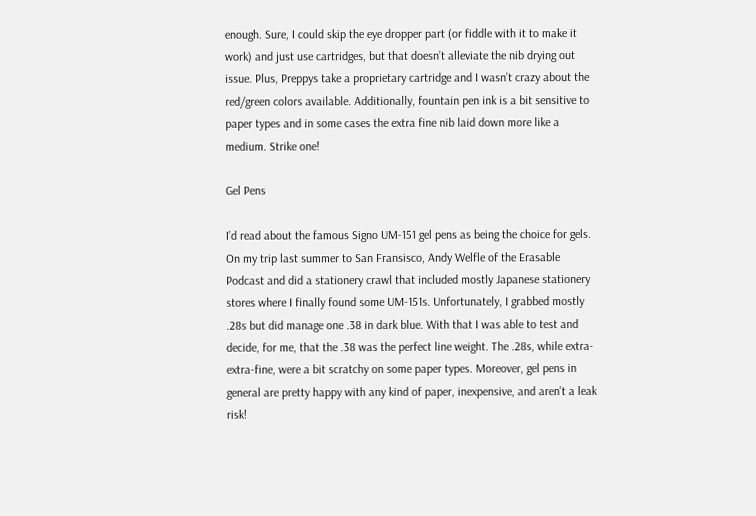enough. Sure, I could skip the eye dropper part (or fiddle with it to make it work) and just use cartridges, but that doesn’t alleviate the nib drying out issue. Plus, Preppys take a proprietary cartridge and I wasn’t crazy about the red/green colors available. Additionally, fountain pen ink is a bit sensitive to paper types and in some cases the extra fine nib laid down more like a medium. Strike one!

Gel Pens

I’d read about the famous Signo UM-151 gel pens as being the choice for gels. On my trip last summer to San Fransisco, Andy Welfle of the Erasable Podcast and did a stationery crawl that included mostly Japanese stationery stores where I finally found some UM-151s. Unfortunately, I grabbed mostly .28s but did manage one .38 in dark blue. With that I was able to test and decide, for me, that the .38 was the perfect line weight. The .28s, while extra-extra-fine, were a bit scratchy on some paper types. Moreover, gel pens in general are pretty happy with any kind of paper, inexpensive, and aren’t a leak risk!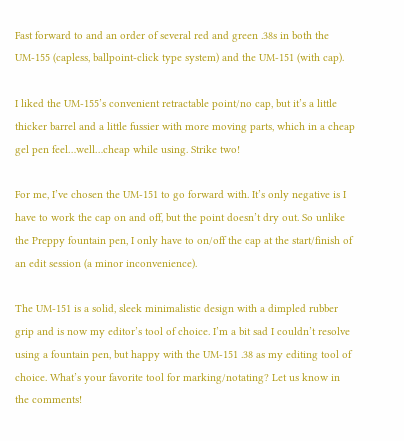Fast forward to and an order of several red and green .38s in both the UM-155 (capless, ballpoint-click type system) and the UM-151 (with cap).

I liked the UM-155’s convenient retractable point/no cap, but it’s a little thicker barrel and a little fussier with more moving parts, which in a cheap gel pen feel…well…cheap while using. Strike two!

For me, I’ve chosen the UM-151 to go forward with. It’s only negative is I have to work the cap on and off, but the point doesn’t dry out. So unlike the Preppy fountain pen, I only have to on/off the cap at the start/finish of an edit session (a minor inconvenience).

The UM-151 is a solid, sleek minimalistic design with a dimpled rubber grip and is now my editor’s tool of choice. I’m a bit sad I couldn’t resolve using a fountain pen, but happy with the UM-151 .38 as my editing tool of choice. What’s your favorite tool for marking/notating? Let us know in the comments!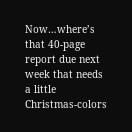Now…where’s that 40-page report due next week that needs a little Christmas-colors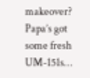makeover? Papa’s got some fresh UM-151s…